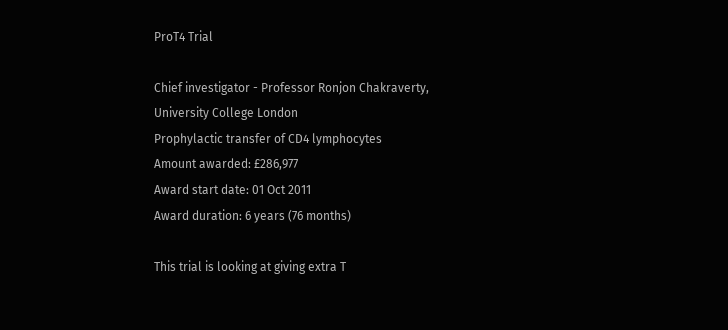ProT4 Trial

Chief investigator - Professor Ronjon Chakraverty, University College London
Prophylactic transfer of CD4 lymphocytes
Amount awarded: £286,977
Award start date: 01 Oct 2011
Award duration: 6 years (76 months)

This trial is looking at giving extra T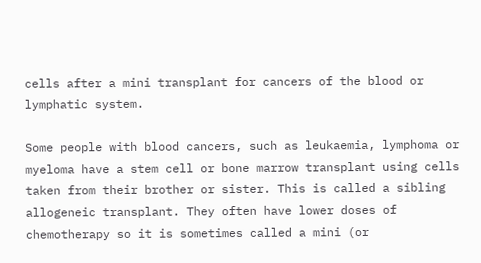cells after a mini transplant for cancers of the blood or lymphatic system.

Some people with blood cancers, such as leukaemia, lymphoma or myeloma have a stem cell or bone marrow transplant using cells taken from their brother or sister. This is called a sibling allogeneic transplant. They often have lower doses of chemotherapy so it is sometimes called a mini (or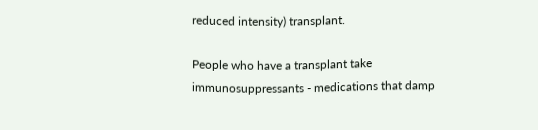reduced intensity) transplant.

People who have a transplant take immunosuppressants - medications that damp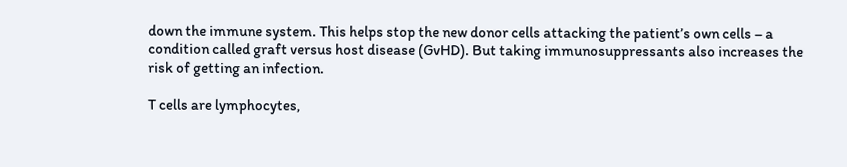down the immune system. This helps stop the new donor cells attacking the patient’s own cells – a condition called graft versus host disease (GvHD). But taking immunosuppressants also increases the risk of getting an infection.

T cells are lymphocytes,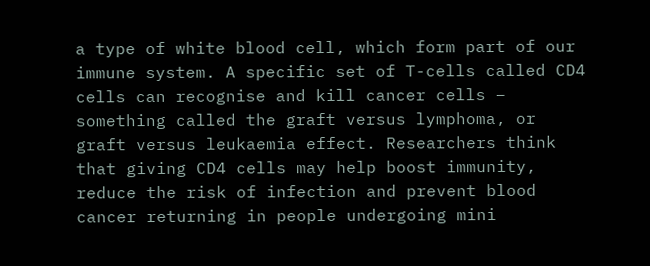a type of white blood cell, which form part of our immune system. A specific set of T-cells called CD4 cells can recognise and kill cancer cells – something called the graft versus lymphoma, or graft versus leukaemia effect. Researchers think that giving CD4 cells may help boost immunity, reduce the risk of infection and prevent blood cancer returning in people undergoing mini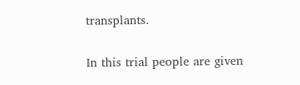transplants.

In this trial people are given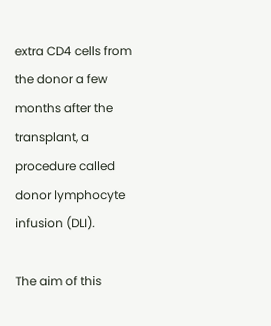extra CD4 cells from the donor a few months after the transplant, a procedure called donor lymphocyte infusion (DLI).

The aim of this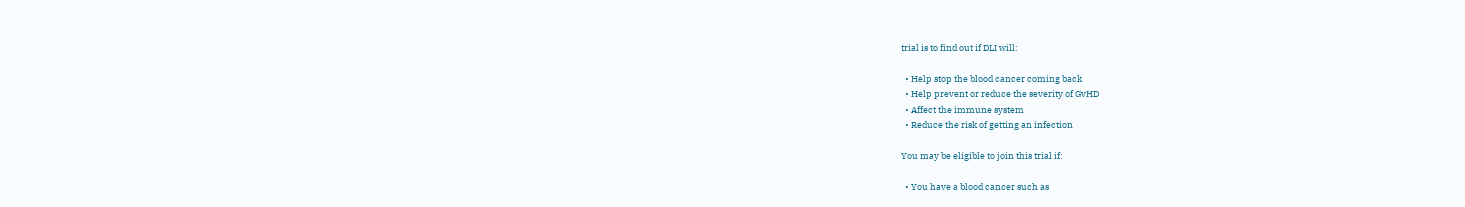trial is to find out if DLI will:

  • Help stop the blood cancer coming back
  • Help prevent or reduce the severity of GvHD
  • Affect the immune system
  • Reduce the risk of getting an infection

You may be eligible to join this trial if:

  • You have a blood cancer such as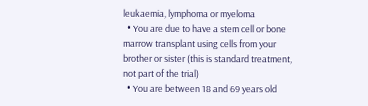leukaemia, lymphoma or myeloma
  • You are due to have a stem cell or bone marrow transplant using cells from your brother or sister (this is standard treatment, not part of the trial)
  • You are between 18 and 69 years old